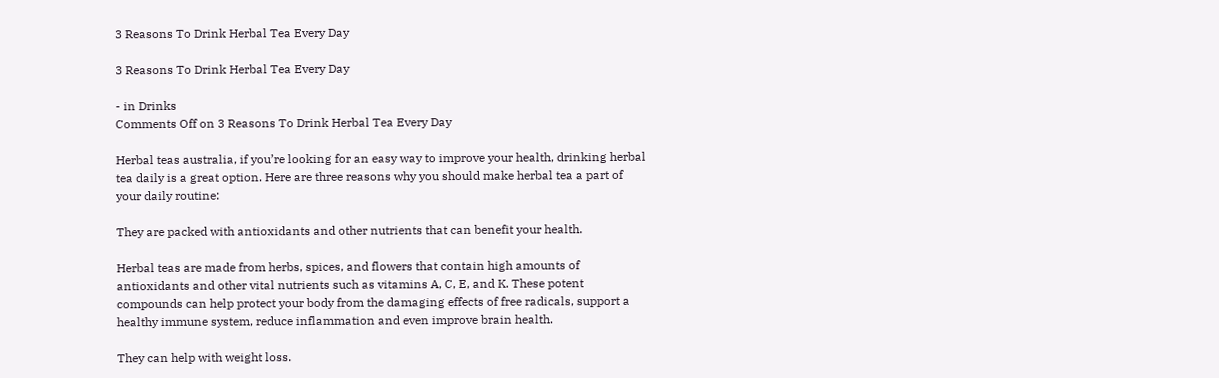3 Reasons To Drink Herbal Tea Every Day

3 Reasons To Drink Herbal Tea Every Day

- in Drinks
Comments Off on 3 Reasons To Drink Herbal Tea Every Day

Herbal teas australia, if you’re looking for an easy way to improve your health, drinking herbal tea daily is a great option. Here are three reasons why you should make herbal tea a part of your daily routine:

They are packed with antioxidants and other nutrients that can benefit your health.

Herbal teas are made from herbs, spices, and flowers that contain high amounts of antioxidants and other vital nutrients such as vitamins A, C, E, and K. These potent compounds can help protect your body from the damaging effects of free radicals, support a healthy immune system, reduce inflammation and even improve brain health.

They can help with weight loss.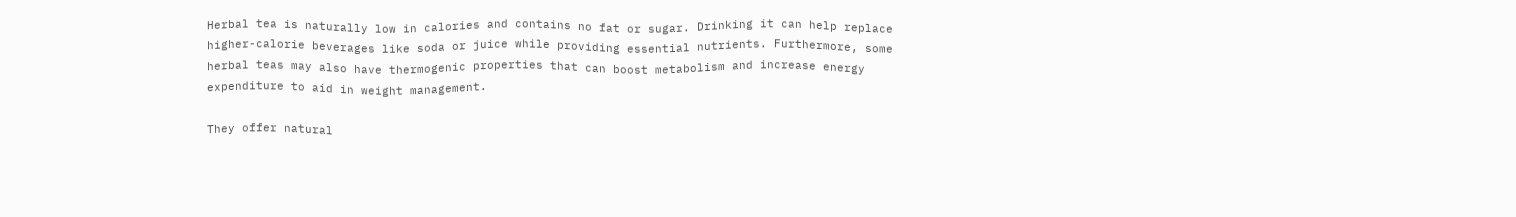Herbal tea is naturally low in calories and contains no fat or sugar. Drinking it can help replace higher-calorie beverages like soda or juice while providing essential nutrients. Furthermore, some herbal teas may also have thermogenic properties that can boost metabolism and increase energy expenditure to aid in weight management.

They offer natural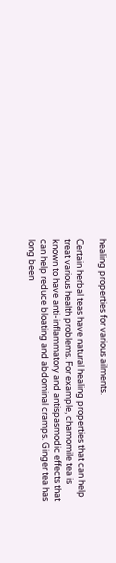healing properties for various ailments.

Certain herbal teas have natural healing properties that can help treat various health problems. For example, chamomile tea is known to have anti-inflammatory and antispasmodic effects that can help reduce bloating and abdominal cramps. Ginger tea has long been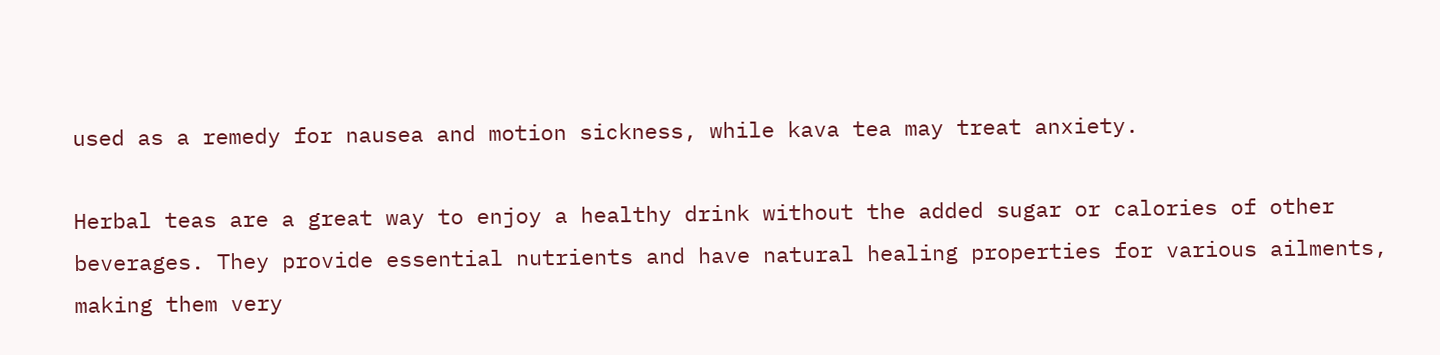used as a remedy for nausea and motion sickness, while kava tea may treat anxiety.

Herbal teas are a great way to enjoy a healthy drink without the added sugar or calories of other beverages. They provide essential nutrients and have natural healing properties for various ailments, making them very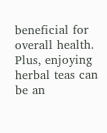beneficial for overall health. Plus, enjoying herbal teas can be an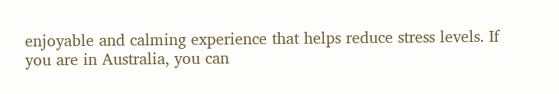enjoyable and calming experience that helps reduce stress levels. If you are in Australia, you can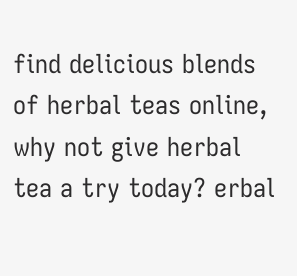find delicious blends of herbal teas online, why not give herbal tea a try today? erbal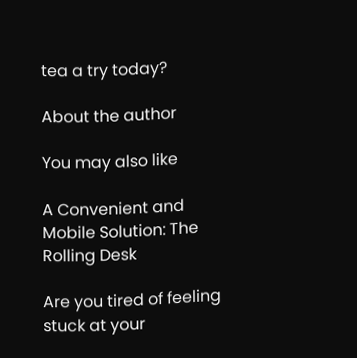tea a try today?

About the author

You may also like

A Convenient and Mobile Solution: The Rolling Desk

Are you tired of feeling stuck at your